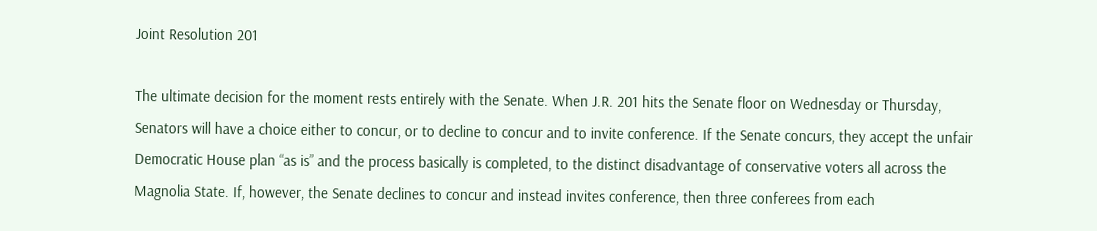Joint Resolution 201

The ultimate decision for the moment rests entirely with the Senate. When J.R. 201 hits the Senate floor on Wednesday or Thursday, Senators will have a choice either to concur, or to decline to concur and to invite conference. If the Senate concurs, they accept the unfair Democratic House plan “as is” and the process basically is completed, to the distinct disadvantage of conservative voters all across the Magnolia State. If, however, the Senate declines to concur and instead invites conference, then three conferees from each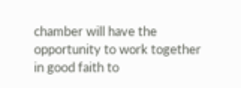chamber will have the opportunity to work together in good faith to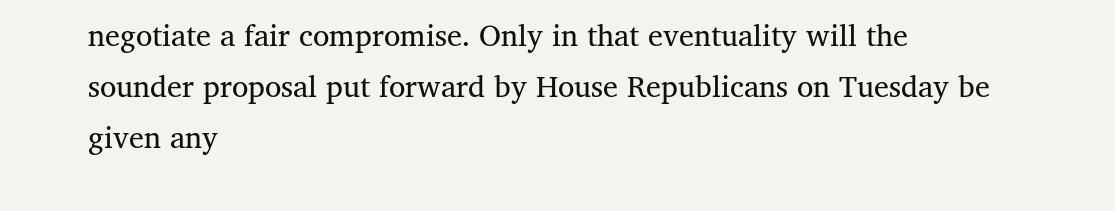negotiate a fair compromise. Only in that eventuality will the sounder proposal put forward by House Republicans on Tuesday be given any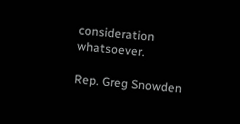consideration whatsoever.

Rep. Greg Snowden